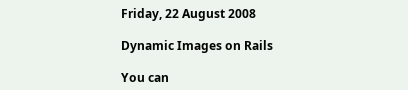Friday, 22 August 2008

Dynamic Images on Rails

You can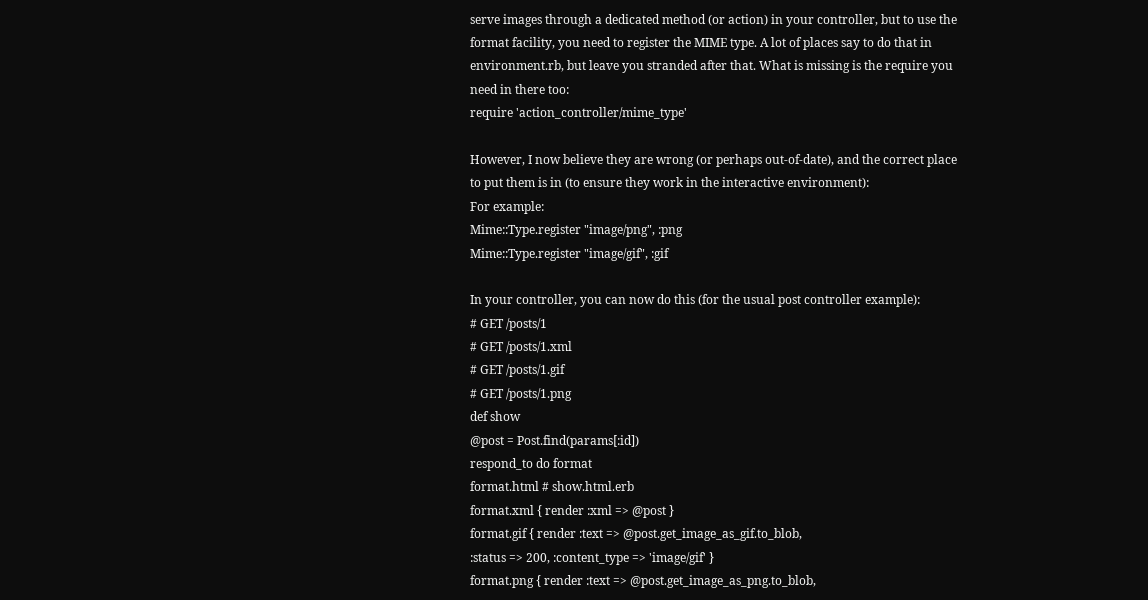serve images through a dedicated method (or action) in your controller, but to use the format facility, you need to register the MIME type. A lot of places say to do that in environment.rb, but leave you stranded after that. What is missing is the require you need in there too:
require 'action_controller/mime_type'

However, I now believe they are wrong (or perhaps out-of-date), and the correct place to put them is in (to ensure they work in the interactive environment):
For example:
Mime::Type.register "image/png", :png
Mime::Type.register "image/gif", :gif

In your controller, you can now do this (for the usual post controller example):
# GET /posts/1
# GET /posts/1.xml
# GET /posts/1.gif
# GET /posts/1.png
def show
@post = Post.find(params[:id])
respond_to do format
format.html # show.html.erb
format.xml { render :xml => @post }
format.gif { render :text => @post.get_image_as_gif.to_blob,
:status => 200, :content_type => 'image/gif' }
format.png { render :text => @post.get_image_as_png.to_blob,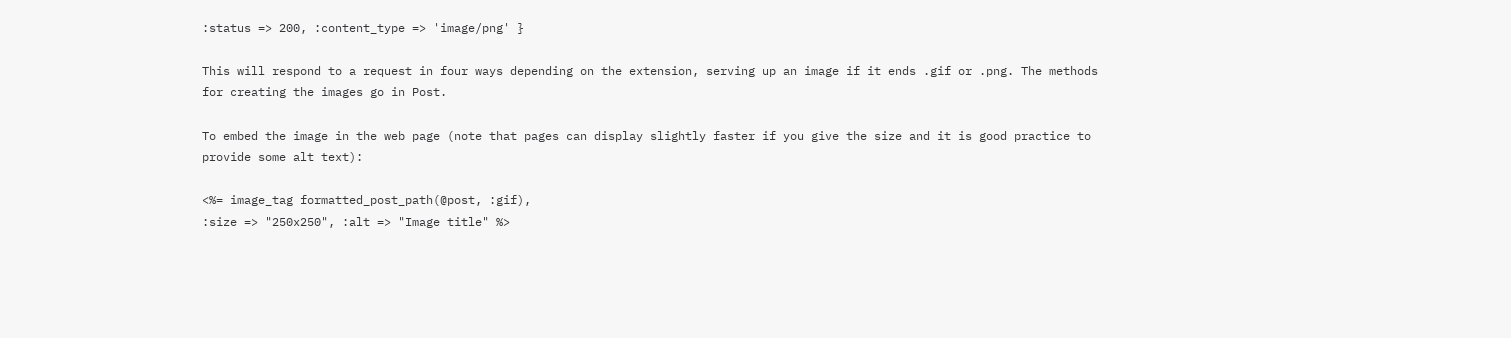:status => 200, :content_type => 'image/png' }

This will respond to a request in four ways depending on the extension, serving up an image if it ends .gif or .png. The methods for creating the images go in Post.

To embed the image in the web page (note that pages can display slightly faster if you give the size and it is good practice to provide some alt text):

<%= image_tag formatted_post_path(@post, :gif),
:size => "250x250", :alt => "Image title" %>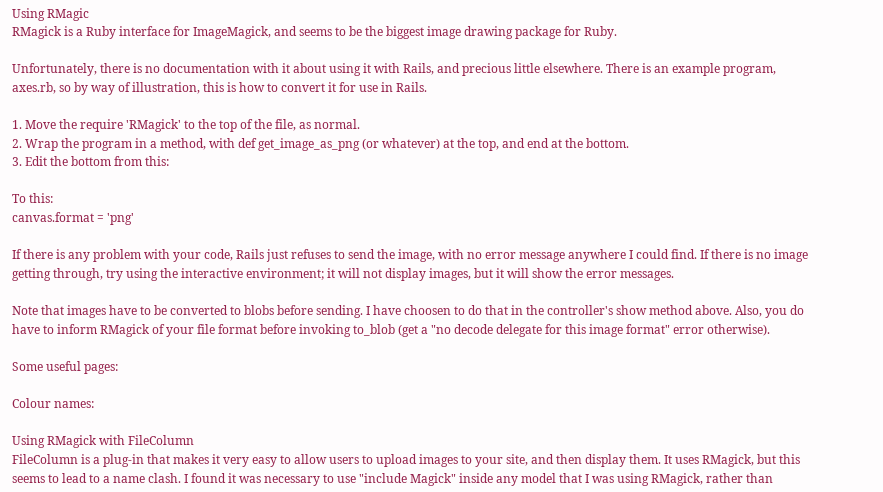Using RMagic
RMagick is a Ruby interface for ImageMagick, and seems to be the biggest image drawing package for Ruby.

Unfortunately, there is no documentation with it about using it with Rails, and precious little elsewhere. There is an example program, axes.rb, so by way of illustration, this is how to convert it for use in Rails.

1. Move the require 'RMagick' to the top of the file, as normal.
2. Wrap the program in a method, with def get_image_as_png (or whatever) at the top, and end at the bottom.
3. Edit the bottom from this:

To this:
canvas.format = 'png'

If there is any problem with your code, Rails just refuses to send the image, with no error message anywhere I could find. If there is no image getting through, try using the interactive environment; it will not display images, but it will show the error messages.

Note that images have to be converted to blobs before sending. I have choosen to do that in the controller's show method above. Also, you do have to inform RMagick of your file format before invoking to_blob (get a "no decode delegate for this image format" error otherwise).

Some useful pages:

Colour names:

Using RMagick with FileColumn
FileColumn is a plug-in that makes it very easy to allow users to upload images to your site, and then display them. It uses RMagick, but this seems to lead to a name clash. I found it was necessary to use "include Magick" inside any model that I was using RMagick, rather than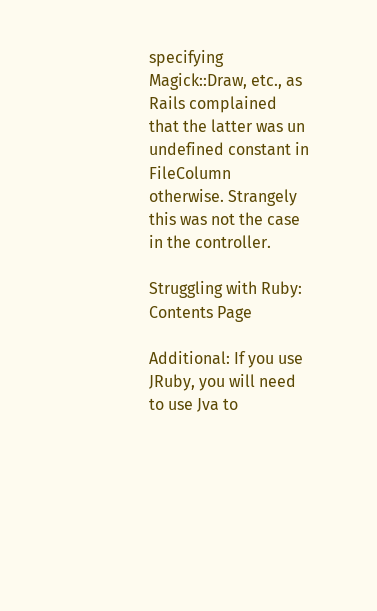specifying Magick::Draw, etc., as Rails complained that the latter was un undefined constant in FileColumn otherwise. Strangely this was not the case in the controller.

Struggling with Ruby: Contents Page

Additional: If you use JRuby, you will need to use Jva to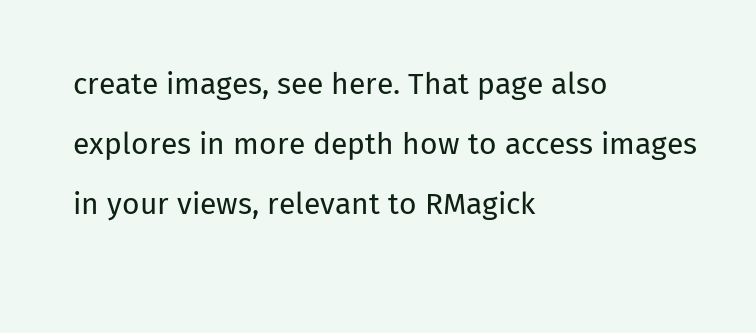create images, see here. That page also explores in more depth how to access images in your views, relevant to RMagick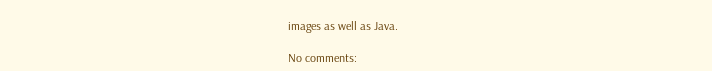images as well as Java.

No comments: